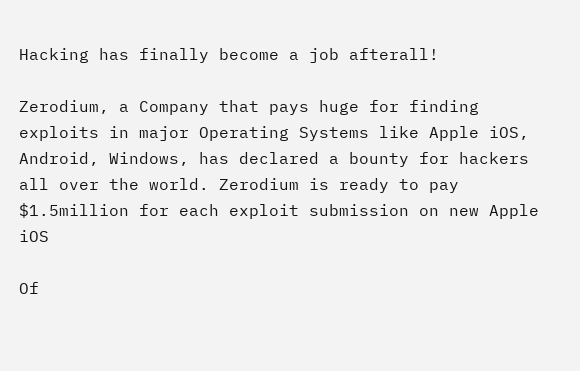Hacking has finally become a job afterall!

Zerodium, a Company that pays huge for finding exploits in major Operating Systems like Apple iOS, Android, Windows, has declared a bounty for hackers all over the world. Zerodium is ready to pay $1.5million for each exploit submission on new Apple iOS

Of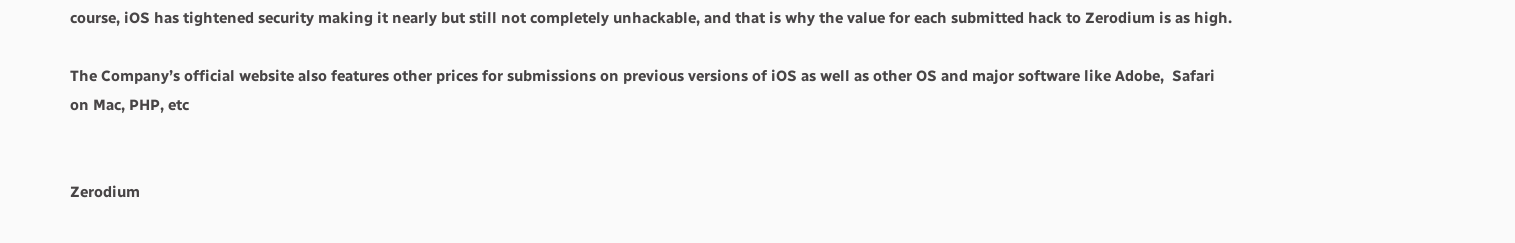course, iOS has tightened security making it nearly but still not completely unhackable, and that is why the value for each submitted hack to Zerodium is as high.

The Company’s official website also features other prices for submissions on previous versions of iOS as well as other OS and major software like Adobe,  Safari on Mac, PHP, etc


Zerodium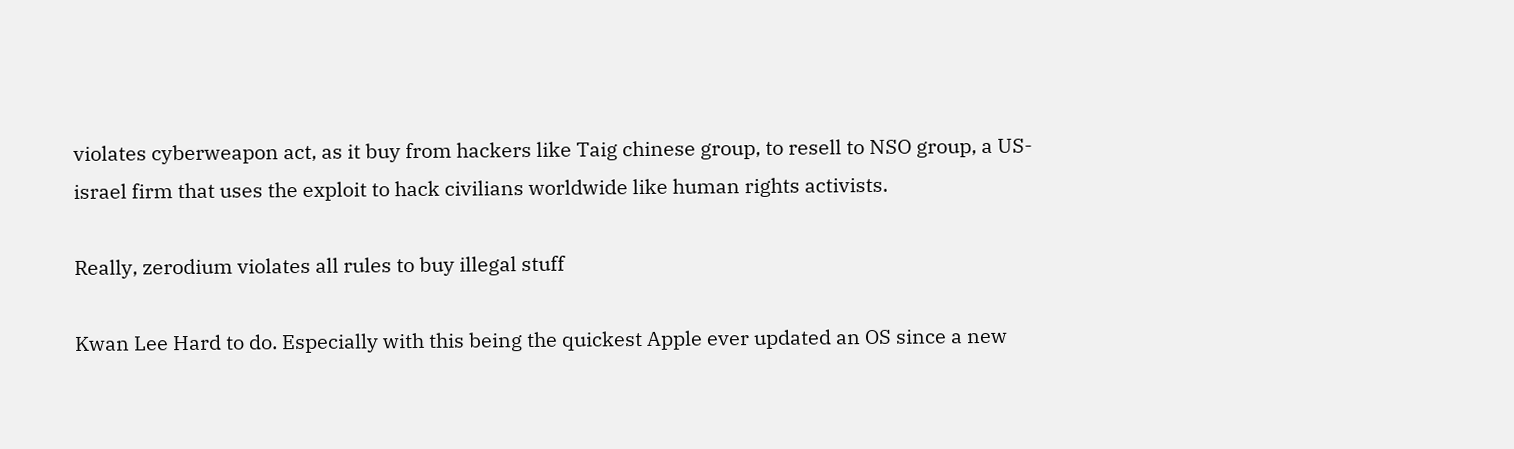violates cyberweapon act, as it buy from hackers like Taig chinese group, to resell to NSO group, a US-israel firm that uses the exploit to hack civilians worldwide like human rights activists.

Really, zerodium violates all rules to buy illegal stuff

Kwan Lee Hard to do. Especially with this being the quickest Apple ever updated an OS since a new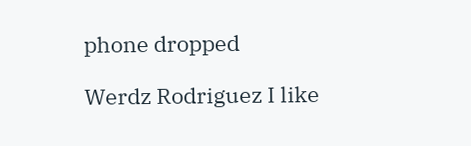phone dropped

Werdz Rodriguez I like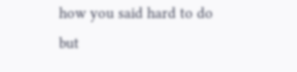how you said hard to do but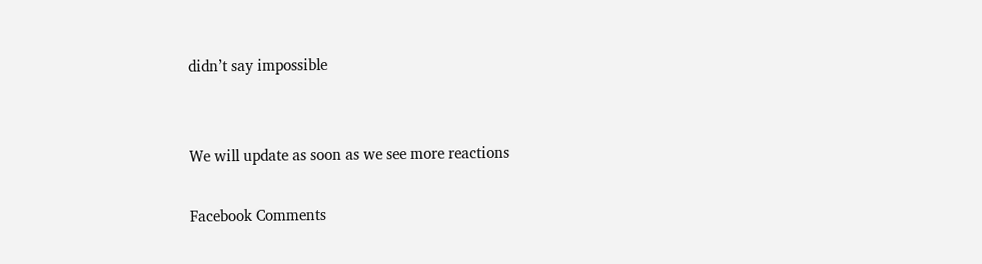didn’t say impossible


We will update as soon as we see more reactions

Facebook Comments